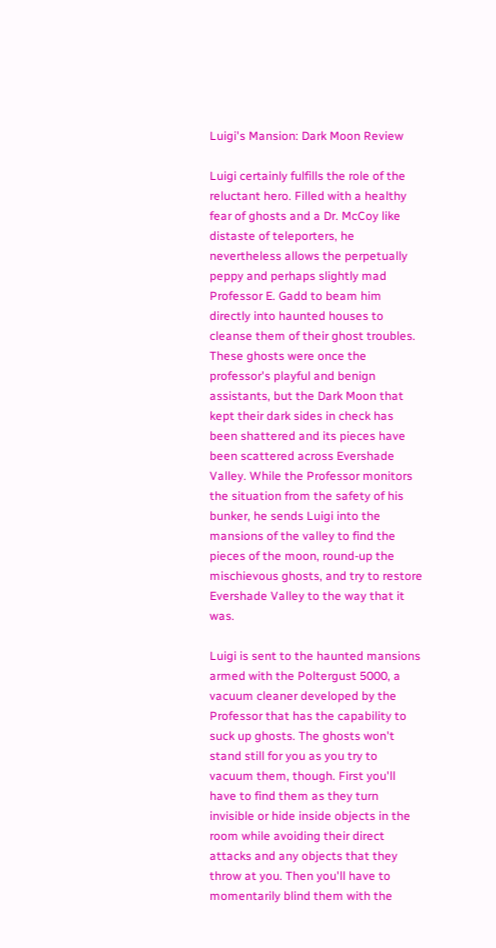Luigi's Mansion: Dark Moon Review

Luigi certainly fulfills the role of the reluctant hero. Filled with a healthy fear of ghosts and a Dr. McCoy like distaste of teleporters, he nevertheless allows the perpetually peppy and perhaps slightly mad Professor E. Gadd to beam him directly into haunted houses to cleanse them of their ghost troubles. These ghosts were once the professor's playful and benign assistants, but the Dark Moon that kept their dark sides in check has been shattered and its pieces have been scattered across Evershade Valley. While the Professor monitors the situation from the safety of his bunker, he sends Luigi into the mansions of the valley to find the pieces of the moon, round-up the mischievous ghosts, and try to restore Evershade Valley to the way that it was.

Luigi is sent to the haunted mansions armed with the Poltergust 5000, a vacuum cleaner developed by the Professor that has the capability to suck up ghosts. The ghosts won't stand still for you as you try to vacuum them, though. First you'll have to find them as they turn invisible or hide inside objects in the room while avoiding their direct attacks and any objects that they throw at you. Then you'll have to momentarily blind them with the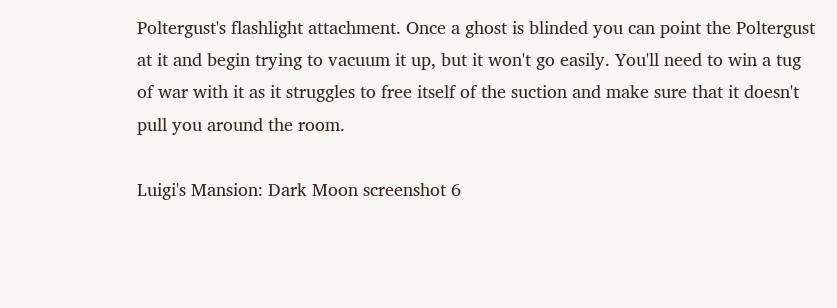Poltergust's flashlight attachment. Once a ghost is blinded you can point the Poltergust at it and begin trying to vacuum it up, but it won't go easily. You'll need to win a tug of war with it as it struggles to free itself of the suction and make sure that it doesn't pull you around the room.

Luigi's Mansion: Dark Moon screenshot 6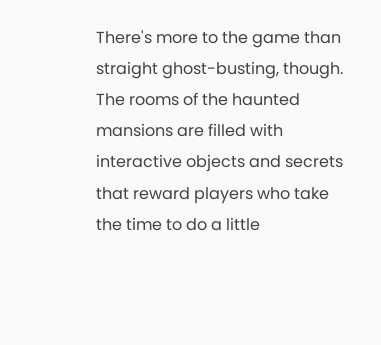There's more to the game than straight ghost-busting, though. The rooms of the haunted mansions are filled with interactive objects and secrets that reward players who take the time to do a little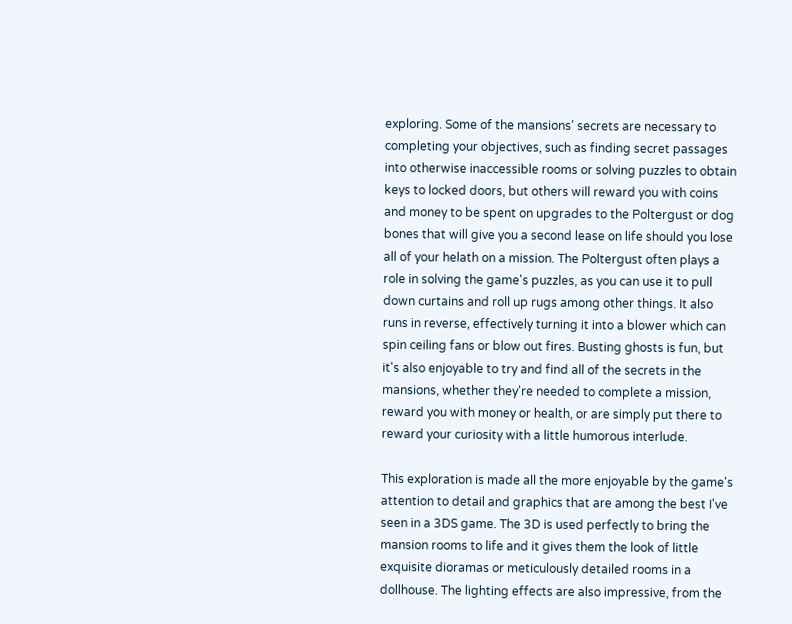exploring. Some of the mansions' secrets are necessary to completing your objectives, such as finding secret passages into otherwise inaccessible rooms or solving puzzles to obtain keys to locked doors, but others will reward you with coins and money to be spent on upgrades to the Poltergust or dog bones that will give you a second lease on life should you lose all of your helath on a mission. The Poltergust often plays a role in solving the game's puzzles, as you can use it to pull down curtains and roll up rugs among other things. It also runs in reverse, effectively turning it into a blower which can spin ceiling fans or blow out fires. Busting ghosts is fun, but it's also enjoyable to try and find all of the secrets in the mansions, whether they're needed to complete a mission, reward you with money or health, or are simply put there to reward your curiosity with a little humorous interlude.

This exploration is made all the more enjoyable by the game's attention to detail and graphics that are among the best I've seen in a 3DS game. The 3D is used perfectly to bring the mansion rooms to life and it gives them the look of little exquisite dioramas or meticulously detailed rooms in a dollhouse. The lighting effects are also impressive, from the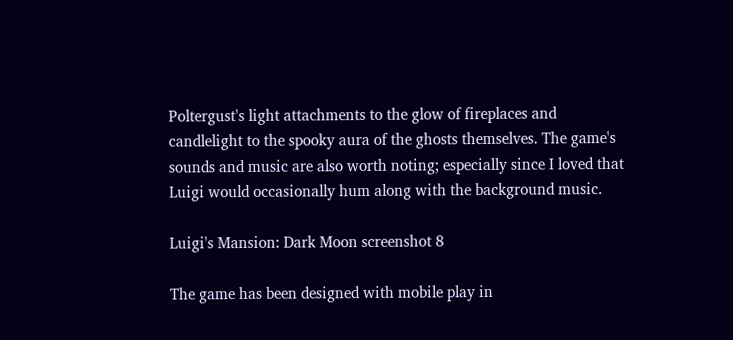Poltergust's light attachments to the glow of fireplaces and candlelight to the spooky aura of the ghosts themselves. The game's sounds and music are also worth noting; especially since I loved that Luigi would occasionally hum along with the background music.

Luigi's Mansion: Dark Moon screenshot 8

The game has been designed with mobile play in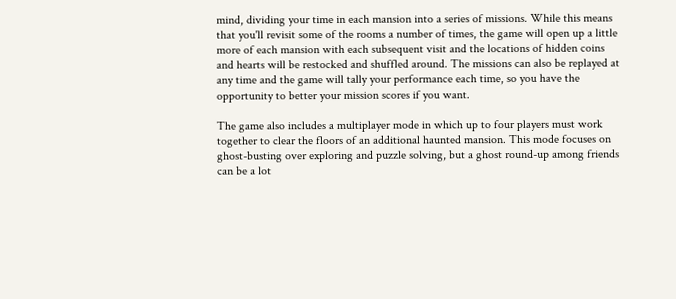mind, dividing your time in each mansion into a series of missions. While this means that you'll revisit some of the rooms a number of times, the game will open up a little more of each mansion with each subsequent visit and the locations of hidden coins and hearts will be restocked and shuffled around. The missions can also be replayed at any time and the game will tally your performance each time, so you have the opportunity to better your mission scores if you want.

The game also includes a multiplayer mode in which up to four players must work together to clear the floors of an additional haunted mansion. This mode focuses on ghost-busting over exploring and puzzle solving, but a ghost round-up among friends can be a lot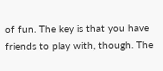of fun. The key is that you have friends to play with, though. The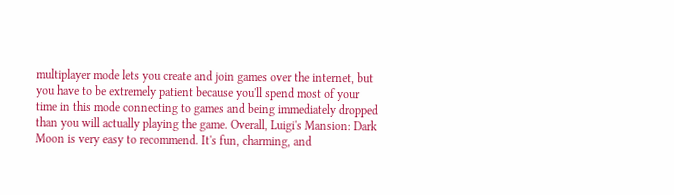multiplayer mode lets you create and join games over the internet, but you have to be extremely patient because you'll spend most of your time in this mode connecting to games and being immediately dropped than you will actually playing the game. Overall, Luigi's Mansion: Dark Moon is very easy to recommend. It's fun, charming, and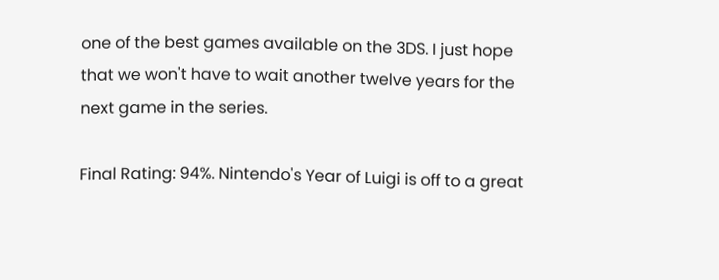one of the best games available on the 3DS. I just hope that we won't have to wait another twelve years for the next game in the series.

Final Rating: 94%. Nintendo's Year of Luigi is off to a great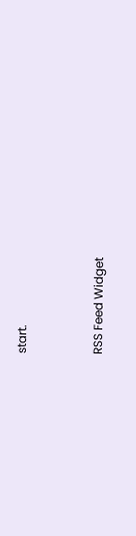start.


RSS Feed Widget